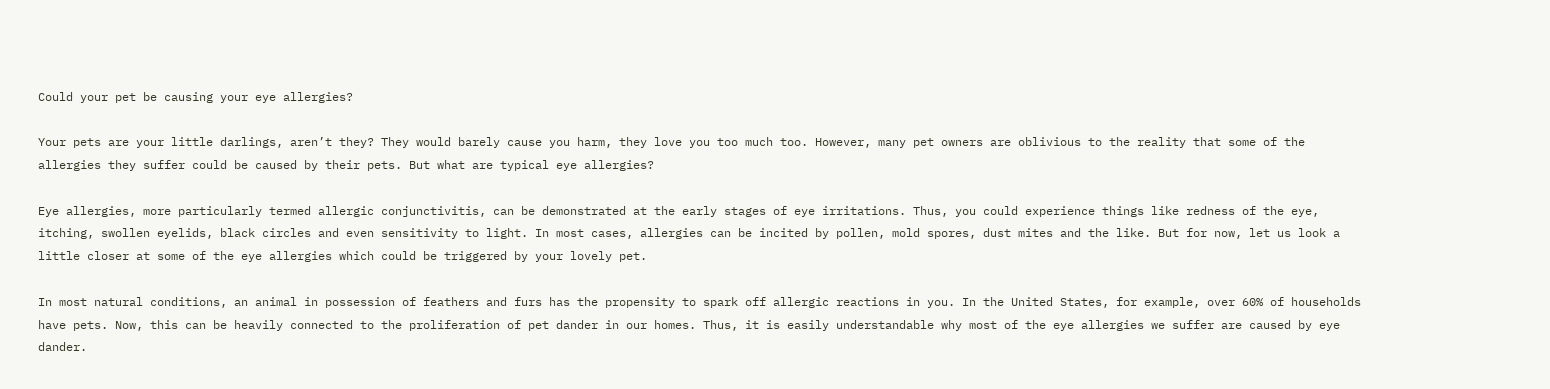Could your pet be causing your eye allergies?

Your pets are your little darlings, aren’t they? They would barely cause you harm, they love you too much too. However, many pet owners are oblivious to the reality that some of the allergies they suffer could be caused by their pets. But what are typical eye allergies?

Eye allergies, more particularly termed allergic conjunctivitis, can be demonstrated at the early stages of eye irritations. Thus, you could experience things like redness of the eye, itching, swollen eyelids, black circles and even sensitivity to light. In most cases, allergies can be incited by pollen, mold spores, dust mites and the like. But for now, let us look a little closer at some of the eye allergies which could be triggered by your lovely pet.

In most natural conditions, an animal in possession of feathers and furs has the propensity to spark off allergic reactions in you. In the United States, for example, over 60% of households have pets. Now, this can be heavily connected to the proliferation of pet dander in our homes. Thus, it is easily understandable why most of the eye allergies we suffer are caused by eye dander.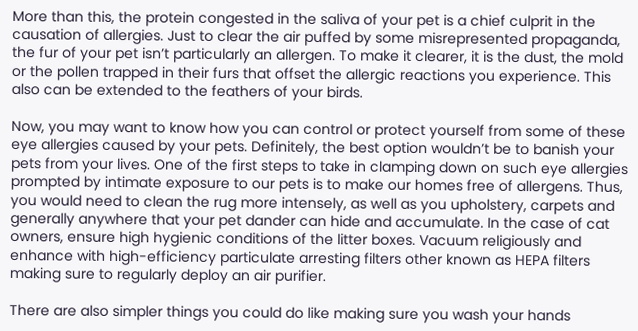More than this, the protein congested in the saliva of your pet is a chief culprit in the causation of allergies. Just to clear the air puffed by some misrepresented propaganda, the fur of your pet isn’t particularly an allergen. To make it clearer, it is the dust, the mold or the pollen trapped in their furs that offset the allergic reactions you experience. This also can be extended to the feathers of your birds.

Now, you may want to know how you can control or protect yourself from some of these eye allergies caused by your pets. Definitely, the best option wouldn’t be to banish your pets from your lives. One of the first steps to take in clamping down on such eye allergies prompted by intimate exposure to our pets is to make our homes free of allergens. Thus, you would need to clean the rug more intensely, as well as you upholstery, carpets and generally anywhere that your pet dander can hide and accumulate. In the case of cat owners, ensure high hygienic conditions of the litter boxes. Vacuum religiously and enhance with high-efficiency particulate arresting filters other known as HEPA filters making sure to regularly deploy an air purifier.

There are also simpler things you could do like making sure you wash your hands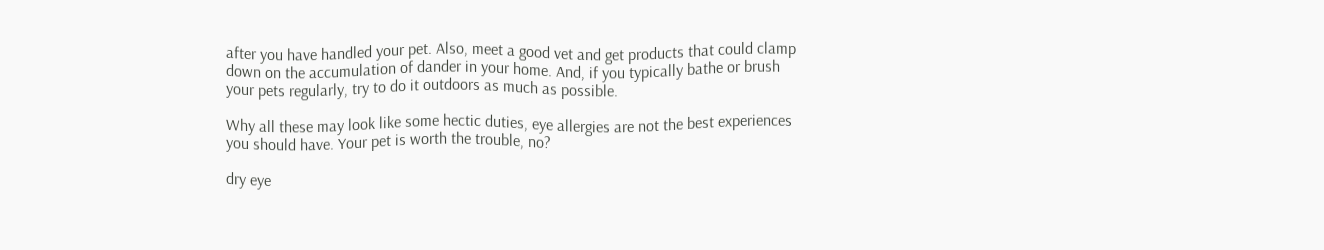after you have handled your pet. Also, meet a good vet and get products that could clamp down on the accumulation of dander in your home. And, if you typically bathe or brush your pets regularly, try to do it outdoors as much as possible.

Why all these may look like some hectic duties, eye allergies are not the best experiences you should have. Your pet is worth the trouble, no?

dry eye